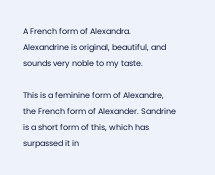A French form of Alexandra. Alexandrine is original, beautiful, and sounds very noble to my taste.

This is a feminine form of Alexandre, the French form of Alexander. Sandrine is a short form of this, which has surpassed it in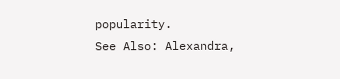popularity.
See Also: Alexandra,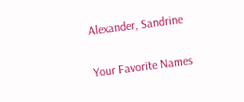Alexander, Sandrine

Your Favorite Names